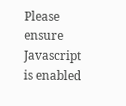Please ensure Javascript is enabled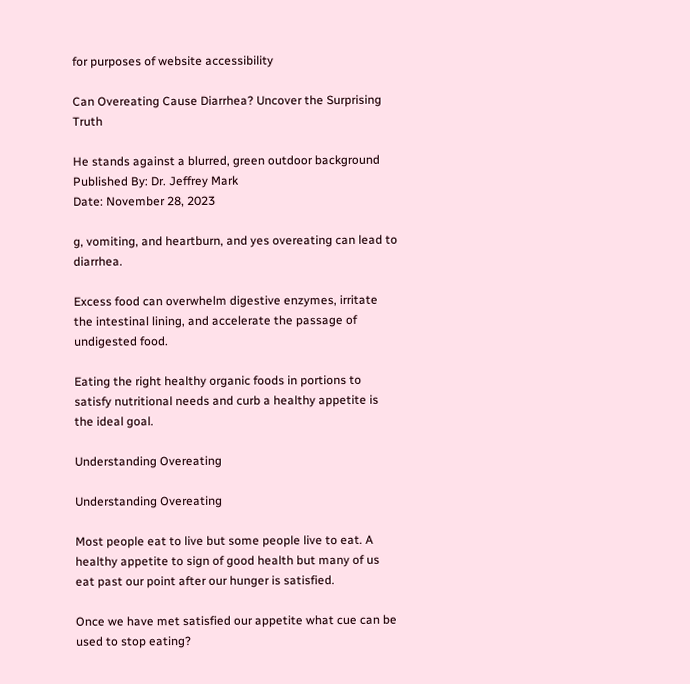for purposes of website accessibility

Can Overeating Cause Diarrhea? Uncover the Surprising Truth

He stands against a blurred, green outdoor background
Published By: Dr. Jeffrey Mark
Date: November 28, 2023

g, vomiting, and heartburn, and yes overeating can lead to diarrhea.

Excess food can overwhelm digestive enzymes, irritate the intestinal lining, and accelerate the passage of undigested food.

Eating the right healthy organic foods in portions to satisfy nutritional needs and curb a healthy appetite is the ideal goal.

Understanding Overeating

Understanding Overeating

Most people eat to live but some people live to eat. A healthy appetite to sign of good health but many of us eat past our point after our hunger is satisfied.

Once we have met satisfied our appetite what cue can be used to stop eating?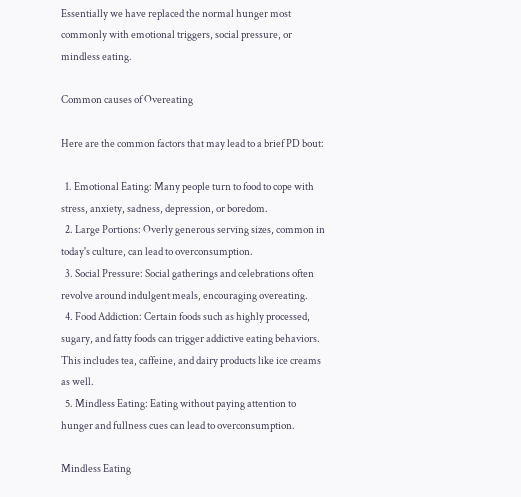Essentially we have replaced the normal hunger most commonly with emotional triggers, social pressure, or mindless eating.

Common causes of Overeating

Here are the common factors that may lead to a brief PD bout:

  1. Emotional Eating: Many people turn to food to cope with stress, anxiety, sadness, depression, or boredom.
  2. Large Portions: Overly generous serving sizes, common in today's culture, can lead to overconsumption.
  3. Social Pressure: Social gatherings and celebrations often revolve around indulgent meals, encouraging overeating.
  4. Food Addiction: Certain foods such as highly processed, sugary, and fatty foods can trigger addictive eating behaviors. This includes tea, caffeine, and dairy products like ice creams as well.
  5. Mindless Eating: Eating without paying attention to hunger and fullness cues can lead to overconsumption.

Mindless Eating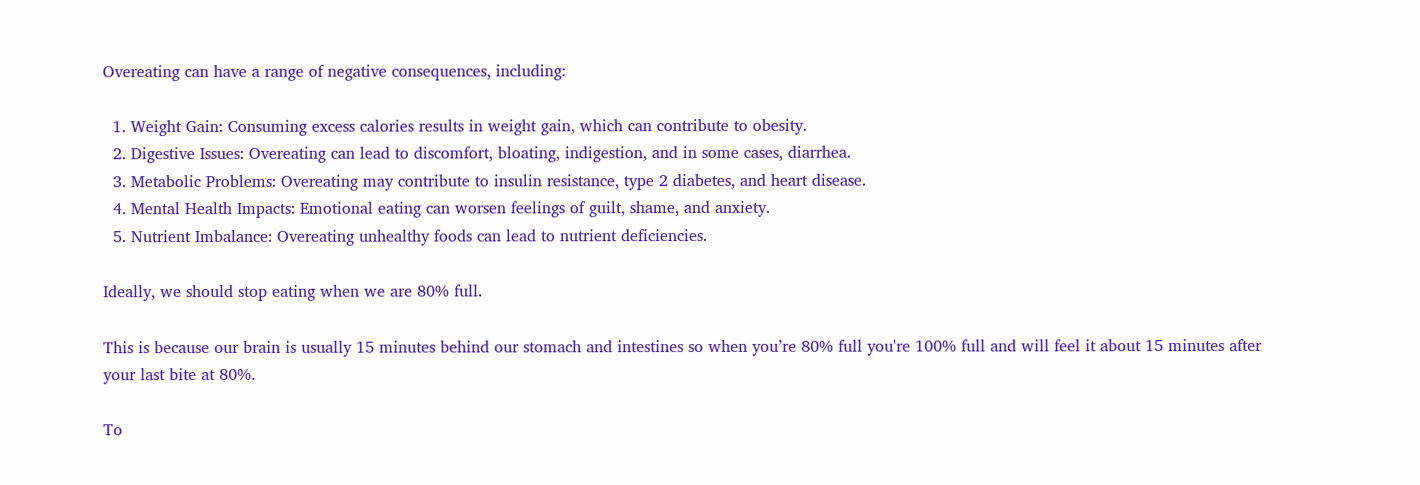Overeating can have a range of negative consequences, including:

  1. Weight Gain: Consuming excess calories results in weight gain, which can contribute to obesity.
  2. Digestive Issues: Overeating can lead to discomfort, bloating, indigestion, and in some cases, diarrhea.
  3. Metabolic Problems: Overeating may contribute to insulin resistance, type 2 diabetes, and heart disease.
  4. Mental Health Impacts: Emotional eating can worsen feelings of guilt, shame, and anxiety.
  5. Nutrient Imbalance: Overeating unhealthy foods can lead to nutrient deficiencies.

Ideally, we should stop eating when we are 80% full.

This is because our brain is usually 15 minutes behind our stomach and intestines so when you’re 80% full you're 100% full and will feel it about 15 minutes after your last bite at 80%.

To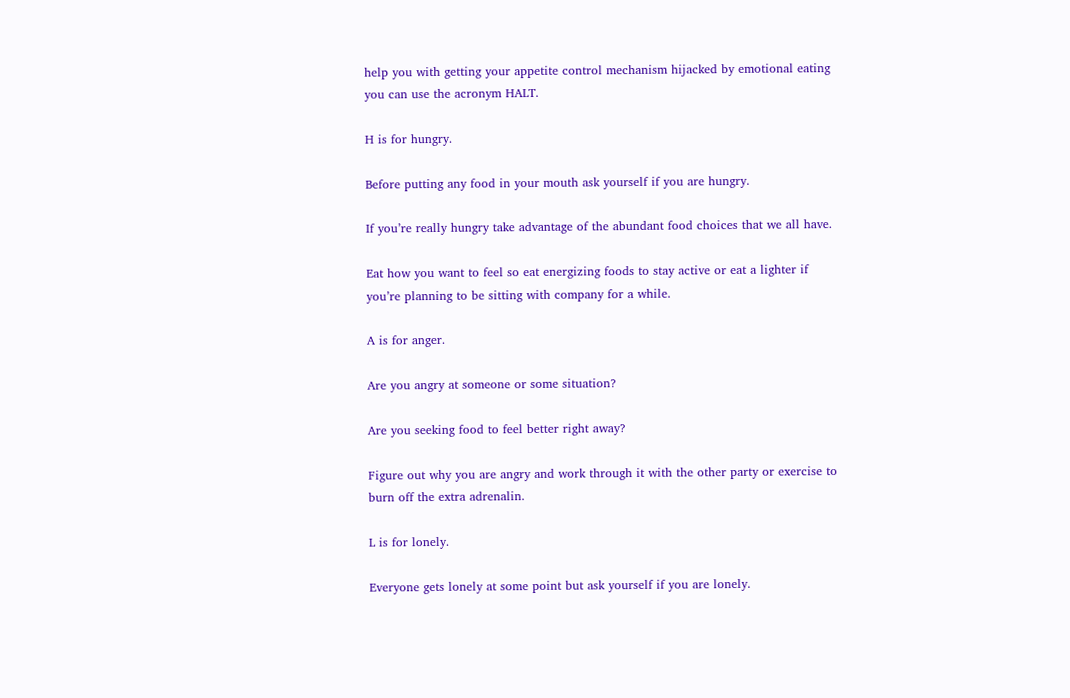help you with getting your appetite control mechanism hijacked by emotional eating you can use the acronym HALT.

H is for hungry.

Before putting any food in your mouth ask yourself if you are hungry.

If you’re really hungry take advantage of the abundant food choices that we all have.

Eat how you want to feel so eat energizing foods to stay active or eat a lighter if you’re planning to be sitting with company for a while.

A is for anger.

Are you angry at someone or some situation?

Are you seeking food to feel better right away?

Figure out why you are angry and work through it with the other party or exercise to burn off the extra adrenalin.

L is for lonely.

Everyone gets lonely at some point but ask yourself if you are lonely.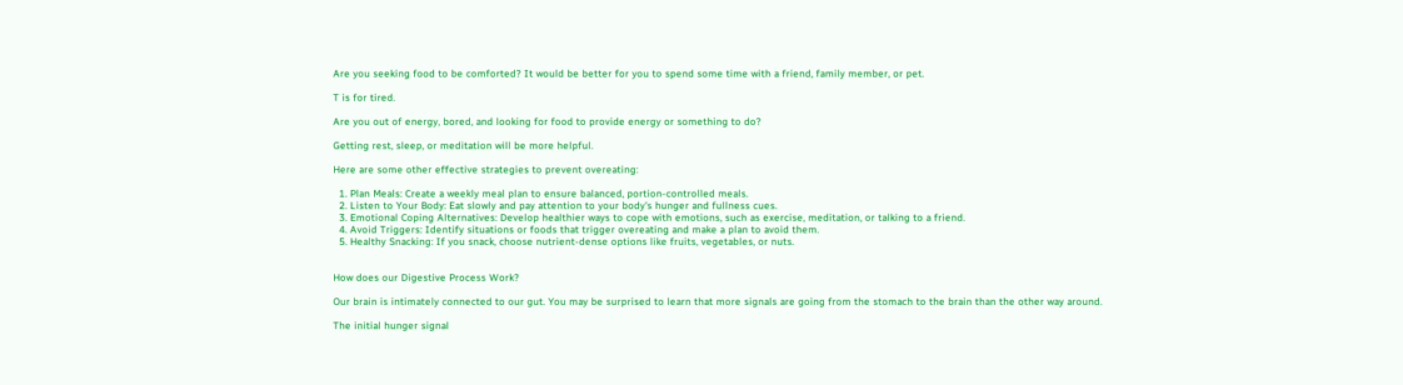Are you seeking food to be comforted? It would be better for you to spend some time with a friend, family member, or pet.

T is for tired.

Are you out of energy, bored, and looking for food to provide energy or something to do?

Getting rest, sleep, or meditation will be more helpful.

Here are some other effective strategies to prevent overeating:

  1. Plan Meals: Create a weekly meal plan to ensure balanced, portion-controlled meals.
  2. Listen to Your Body: Eat slowly and pay attention to your body's hunger and fullness cues.
  3. Emotional Coping Alternatives: Develop healthier ways to cope with emotions, such as exercise, meditation, or talking to a friend.
  4. Avoid Triggers: Identify situations or foods that trigger overeating and make a plan to avoid them.
  5. Healthy Snacking: If you snack, choose nutrient-dense options like fruits, vegetables, or nuts.


How does our Digestive Process Work?

Our brain is intimately connected to our gut. You may be surprised to learn that more signals are going from the stomach to the brain than the other way around.

The initial hunger signal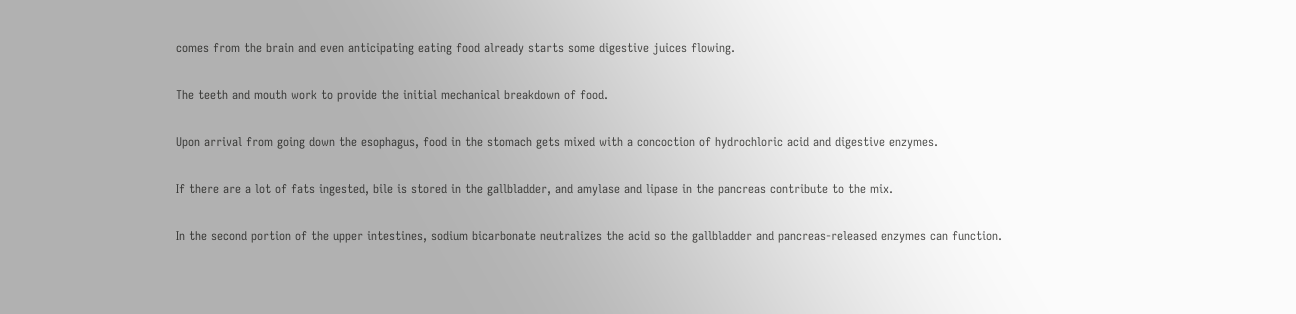comes from the brain and even anticipating eating food already starts some digestive juices flowing.

The teeth and mouth work to provide the initial mechanical breakdown of food.

Upon arrival from going down the esophagus, food in the stomach gets mixed with a concoction of hydrochloric acid and digestive enzymes.

If there are a lot of fats ingested, bile is stored in the gallbladder, and amylase and lipase in the pancreas contribute to the mix.

In the second portion of the upper intestines, sodium bicarbonate neutralizes the acid so the gallbladder and pancreas-released enzymes can function.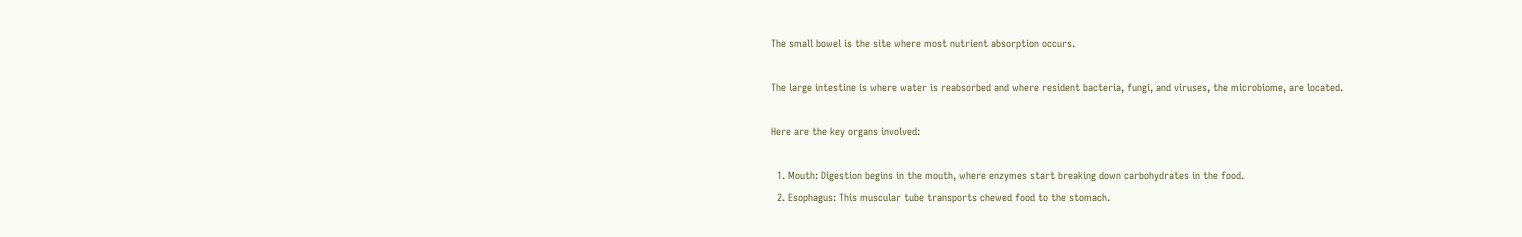The small bowel is the site where most nutrient absorption occurs.

The large intestine is where water is reabsorbed and where resident bacteria, fungi, and viruses, the microbiome, are located.

Here are the key organs involved:

  1. Mouth: Digestion begins in the mouth, where enzymes start breaking down carbohydrates in the food.
  2. Esophagus: This muscular tube transports chewed food to the stomach.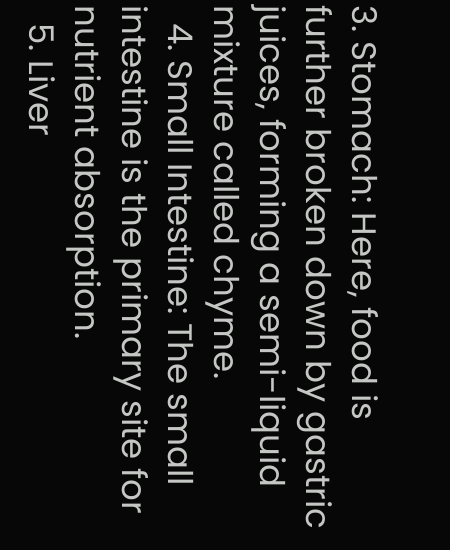3. Stomach: Here, food is further broken down by gastric juices, forming a semi-liquid mixture called chyme.
  4. Small Intestine: The small intestine is the primary site for nutrient absorption.
  5. Liver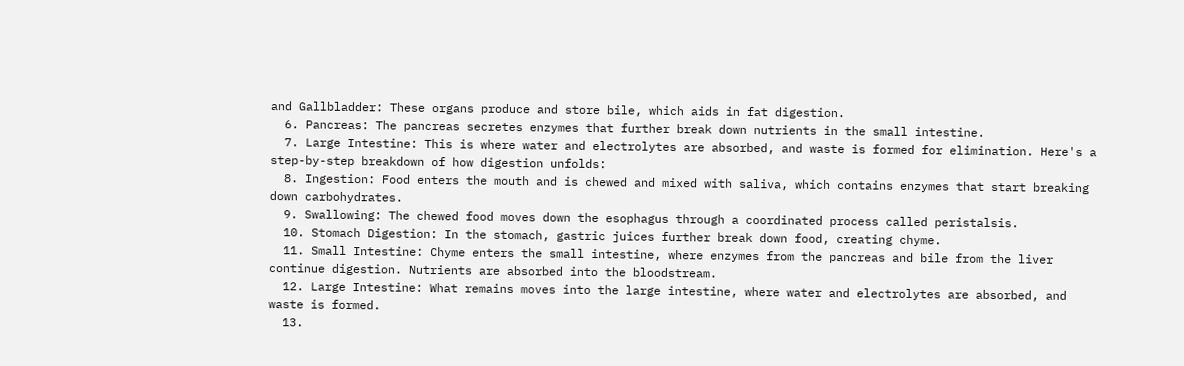and Gallbladder: These organs produce and store bile, which aids in fat digestion.
  6. Pancreas: The pancreas secretes enzymes that further break down nutrients in the small intestine.
  7. Large Intestine: This is where water and electrolytes are absorbed, and waste is formed for elimination. Here's a step-by-step breakdown of how digestion unfolds:
  8. Ingestion: Food enters the mouth and is chewed and mixed with saliva, which contains enzymes that start breaking down carbohydrates.
  9. Swallowing: The chewed food moves down the esophagus through a coordinated process called peristalsis.
  10. Stomach Digestion: In the stomach, gastric juices further break down food, creating chyme.
  11. Small Intestine: Chyme enters the small intestine, where enzymes from the pancreas and bile from the liver continue digestion. Nutrients are absorbed into the bloodstream.
  12. Large Intestine: What remains moves into the large intestine, where water and electrolytes are absorbed, and waste is formed.
  13.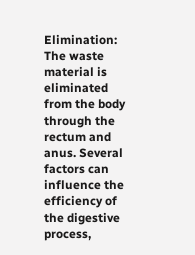Elimination: The waste material is eliminated from the body through the rectum and anus. Several factors can influence the efficiency of the digestive process,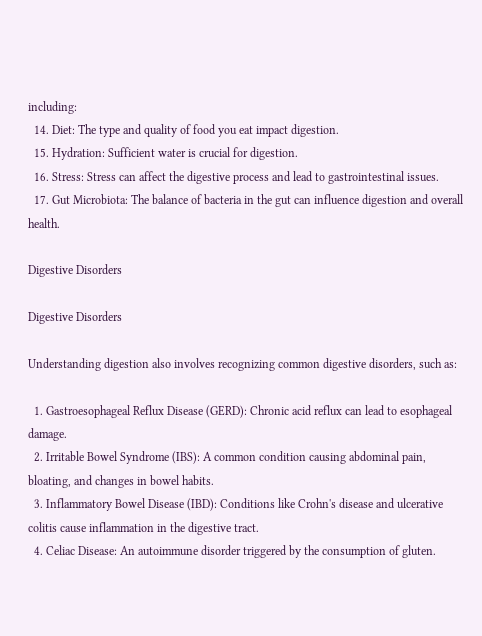including:
  14. Diet: The type and quality of food you eat impact digestion.
  15. Hydration: Sufficient water is crucial for digestion.
  16. Stress: Stress can affect the digestive process and lead to gastrointestinal issues.
  17. Gut Microbiota: The balance of bacteria in the gut can influence digestion and overall health.

Digestive Disorders

Digestive Disorders

Understanding digestion also involves recognizing common digestive disorders, such as:

  1. Gastroesophageal Reflux Disease (GERD): Chronic acid reflux can lead to esophageal damage.
  2. Irritable Bowel Syndrome (IBS): A common condition causing abdominal pain, bloating, and changes in bowel habits.
  3. Inflammatory Bowel Disease (IBD): Conditions like Crohn's disease and ulcerative colitis cause inflammation in the digestive tract.
  4. Celiac Disease: An autoimmune disorder triggered by the consumption of gluten.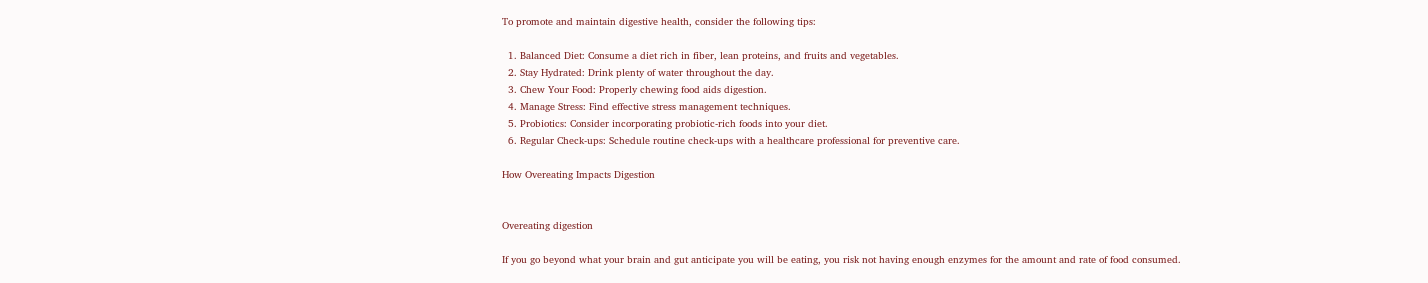To promote and maintain digestive health, consider the following tips:

  1. Balanced Diet: Consume a diet rich in fiber, lean proteins, and fruits and vegetables.
  2. Stay Hydrated: Drink plenty of water throughout the day.
  3. Chew Your Food: Properly chewing food aids digestion.
  4. Manage Stress: Find effective stress management techniques.
  5. Probiotics: Consider incorporating probiotic-rich foods into your diet.
  6. Regular Check-ups: Schedule routine check-ups with a healthcare professional for preventive care.

How Overeating Impacts Digestion


Overeating digestion

If you go beyond what your brain and gut anticipate you will be eating, you risk not having enough enzymes for the amount and rate of food consumed.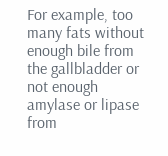For example, too many fats without enough bile from the gallbladder or not enough amylase or lipase from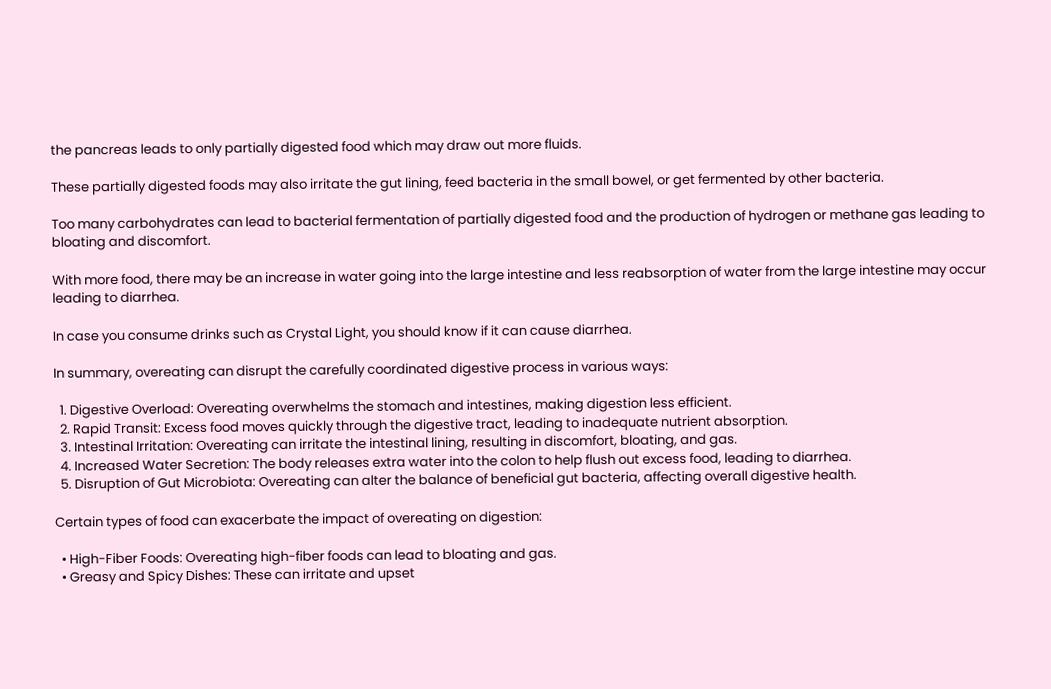the pancreas leads to only partially digested food which may draw out more fluids.

These partially digested foods may also irritate the gut lining, feed bacteria in the small bowel, or get fermented by other bacteria.

Too many carbohydrates can lead to bacterial fermentation of partially digested food and the production of hydrogen or methane gas leading to bloating and discomfort.

With more food, there may be an increase in water going into the large intestine and less reabsorption of water from the large intestine may occur leading to diarrhea.

In case you consume drinks such as Crystal Light, you should know if it can cause diarrhea.

In summary, overeating can disrupt the carefully coordinated digestive process in various ways:

  1. Digestive Overload: Overeating overwhelms the stomach and intestines, making digestion less efficient.
  2. Rapid Transit: Excess food moves quickly through the digestive tract, leading to inadequate nutrient absorption.
  3. Intestinal Irritation: Overeating can irritate the intestinal lining, resulting in discomfort, bloating, and gas.
  4. Increased Water Secretion: The body releases extra water into the colon to help flush out excess food, leading to diarrhea.
  5. Disruption of Gut Microbiota: Overeating can alter the balance of beneficial gut bacteria, affecting overall digestive health.

Certain types of food can exacerbate the impact of overeating on digestion:

  • High-Fiber Foods: Overeating high-fiber foods can lead to bloating and gas.
  • Greasy and Spicy Dishes: These can irritate and upset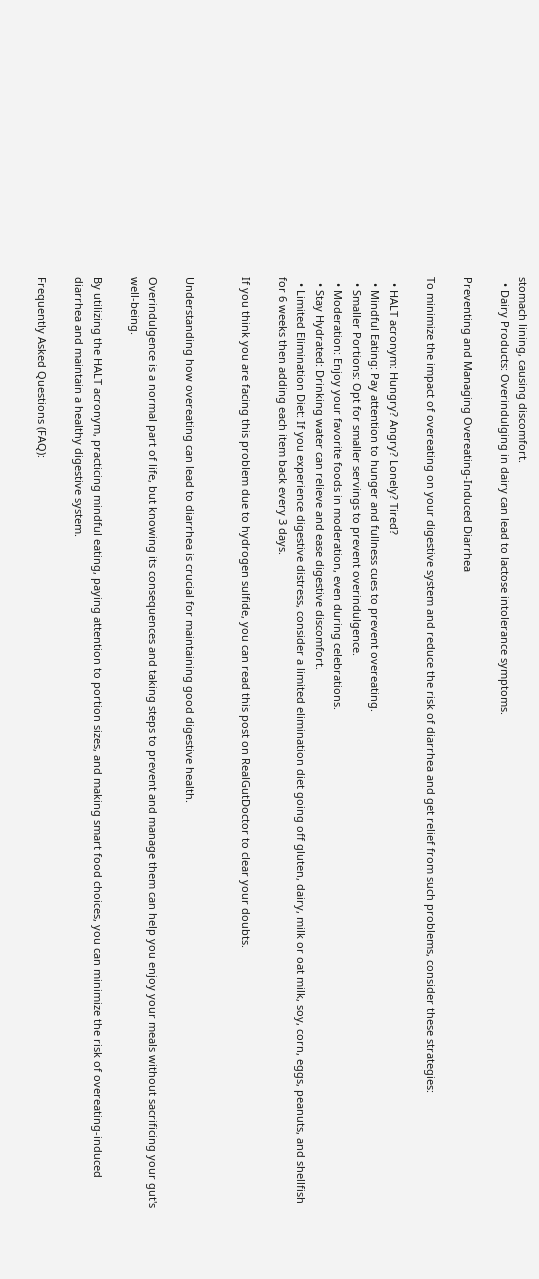stomach lining, causing discomfort.
  • Dairy Products: Overindulging in dairy can lead to lactose intolerance symptoms.

Preventing and Managing Overeating-Induced Diarrhea

To minimize the impact of overeating on your digestive system and reduce the risk of diarrhea and get relief from such problems, consider these strategies:

  • HALT acronym: Hungry? Angry? Lonely? Tired?
  • Mindful Eating: Pay attention to hunger and fullness cues to prevent overeating.
  • Smaller Portions: Opt for smaller servings to prevent overindulgence.
  • Moderation: Enjoy your favorite foods in moderation, even during celebrations.
  • Stay Hydrated: Drinking water can relieve and ease digestive discomfort.
  • Limited Elimination Diet: If you experience digestive distress, consider a limited elimination diet going off gluten, dairy, milk or oat milk, soy, corn, eggs, peanuts, and shellfish for 6 weeks then adding each item back every 3 days.

If you think you are facing this problem due to hydrogen sulfide, you can read this post on RealGutDoctor to clear your doubts.


Understanding how overeating can lead to diarrhea is crucial for maintaining good digestive health.

Overindulgence is a normal part of life, but knowing its consequences and taking steps to prevent and manage them can help you enjoy your meals without sacrificing your gut's well-being.

By utilizing the HALT acronym, practicing mindful eating, paying attention to portion sizes, and making smart food choices, you can minimize the risk of overeating-induced diarrhea and maintain a healthy digestive system.

Frequently Asked Questions (FAQ):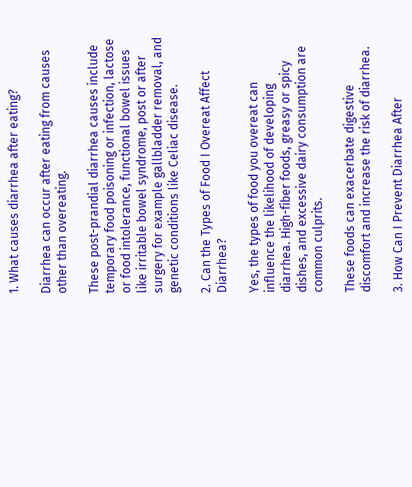1. What causes diarrhea after eating?

Diarrhea can occur after eating from causes other than overeating.

These post-prandial diarrhea causes include temporary food poisoning or infection, lactose or food intolerance, functional bowel issues like irritable bowel syndrome, post or after surgery for example gallbladder removal, and genetic conditions like Celiac disease.

2. Can the Types of Food I Overeat Affect Diarrhea?

Yes, the types of food you overeat can influence the likelihood of developing diarrhea. High-fiber foods, greasy or spicy dishes, and excessive dairy consumption are common culprits.

These foods can exacerbate digestive discomfort and increase the risk of diarrhea.

3. How Can I Prevent Diarrhea After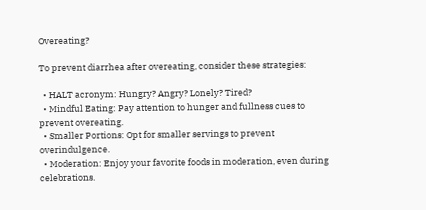Overeating?

To prevent diarrhea after overeating, consider these strategies:

  • HALT acronym: Hungry? Angry? Lonely? Tired?
  • Mindful Eating: Pay attention to hunger and fullness cues to prevent overeating.
  • Smaller Portions: Opt for smaller servings to prevent overindulgence.
  • Moderation: Enjoy your favorite foods in moderation, even during celebrations.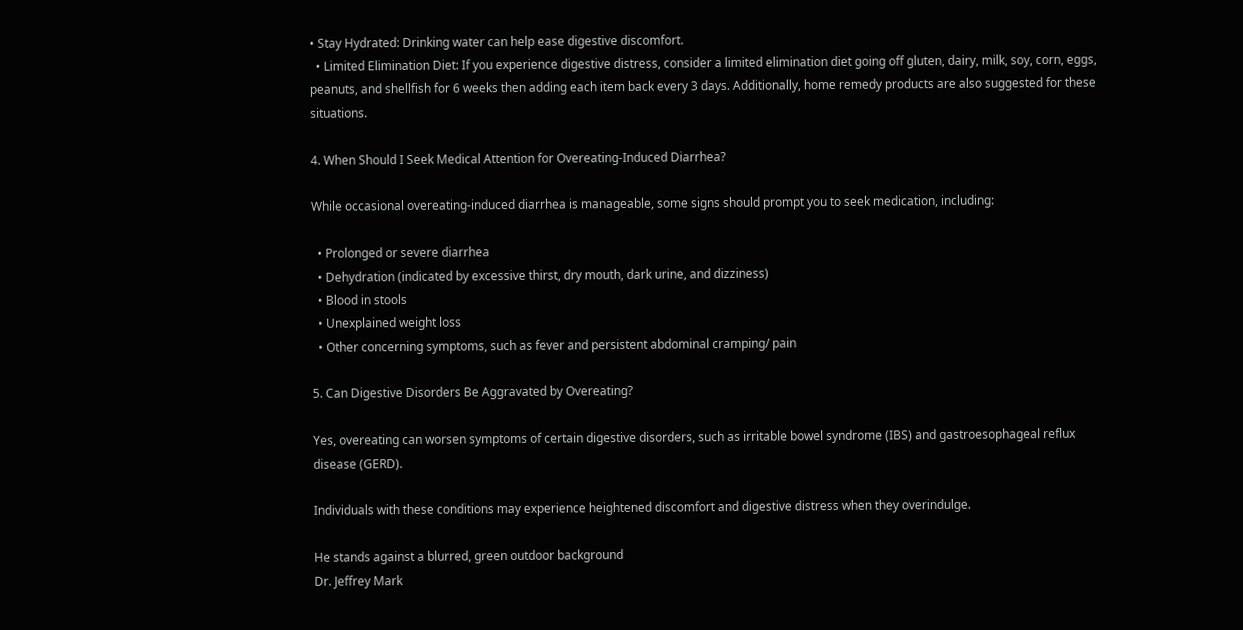• Stay Hydrated: Drinking water can help ease digestive discomfort.
  • Limited Elimination Diet: If you experience digestive distress, consider a limited elimination diet going off gluten, dairy, milk, soy, corn, eggs, peanuts, and shellfish for 6 weeks then adding each item back every 3 days. Additionally, home remedy products are also suggested for these situations.

4. When Should I Seek Medical Attention for Overeating-Induced Diarrhea?

While occasional overeating-induced diarrhea is manageable, some signs should prompt you to seek medication, including:

  • Prolonged or severe diarrhea
  • Dehydration (indicated by excessive thirst, dry mouth, dark urine, and dizziness)
  • Blood in stools
  • Unexplained weight loss
  • Other concerning symptoms, such as fever and persistent abdominal cramping/ pain

5. Can Digestive Disorders Be Aggravated by Overeating?

Yes, overeating can worsen symptoms of certain digestive disorders, such as irritable bowel syndrome (IBS) and gastroesophageal reflux disease (GERD).

Individuals with these conditions may experience heightened discomfort and digestive distress when they overindulge.

He stands against a blurred, green outdoor background
Dr. Jeffrey Mark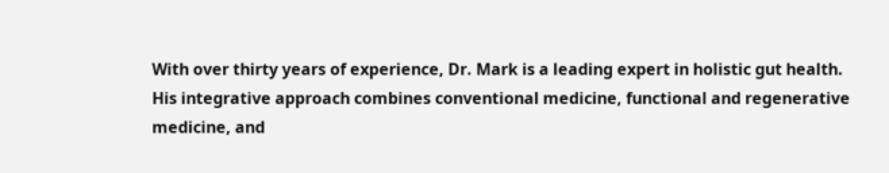With over thirty years of experience, Dr. Mark is a leading expert in holistic gut health. His integrative approach combines conventional medicine, functional and regenerative medicine, and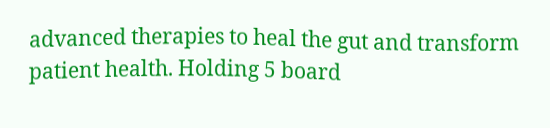advanced therapies to heal the gut and transform patient health. Holding 5 board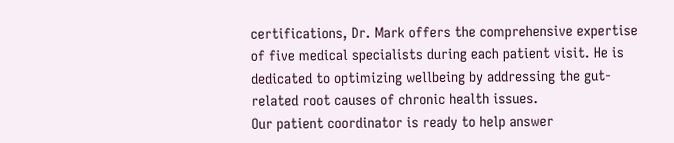certifications, Dr. Mark offers the comprehensive expertise of five medical specialists during each patient visit. He is dedicated to optimizing wellbeing by addressing the gut-related root causes of chronic health issues.
Our patient coordinator is ready to help answer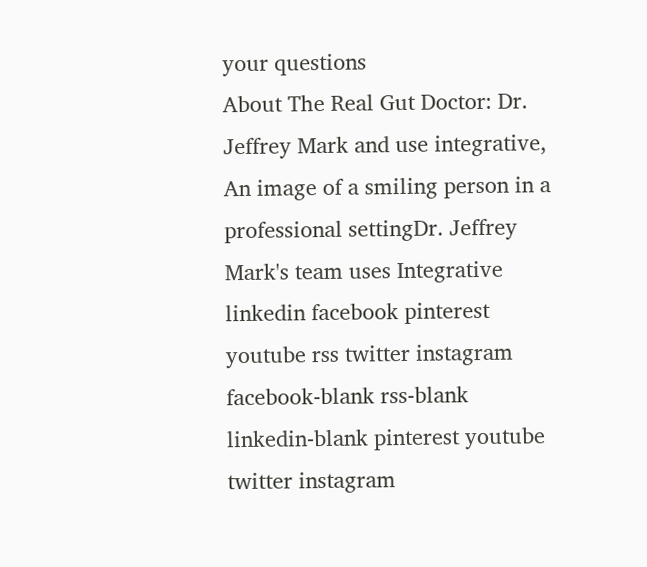your questions
About The Real Gut Doctor: Dr. Jeffrey Mark and use integrative,
An image of a smiling person in a professional settingDr. Jeffrey Mark's team uses Integrative
linkedin facebook pinterest youtube rss twitter instagram facebook-blank rss-blank linkedin-blank pinterest youtube twitter instagram